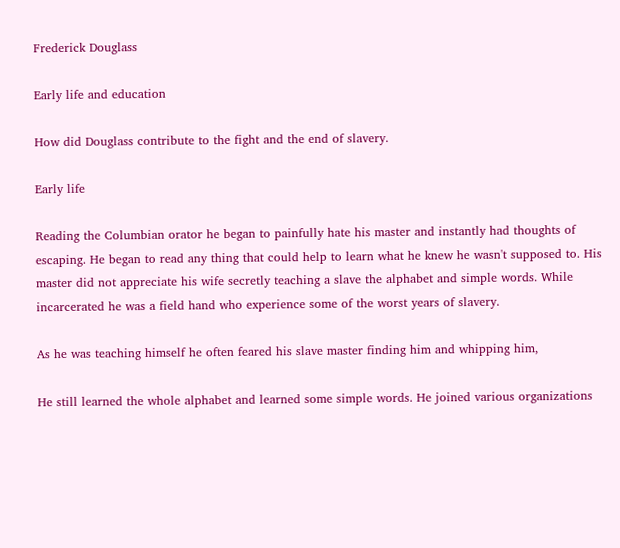Frederick Douglass

Early life and education

How did Douglass contribute to the fight and the end of slavery.

Early life

Reading the Columbian orator he began to painfully hate his master and instantly had thoughts of escaping. He began to read any thing that could help to learn what he knew he wasn't supposed to. His master did not appreciate his wife secretly teaching a slave the alphabet and simple words. While incarcerated he was a field hand who experience some of the worst years of slavery.

As he was teaching himself he often feared his slave master finding him and whipping him,

He still learned the whole alphabet and learned some simple words. He joined various organizations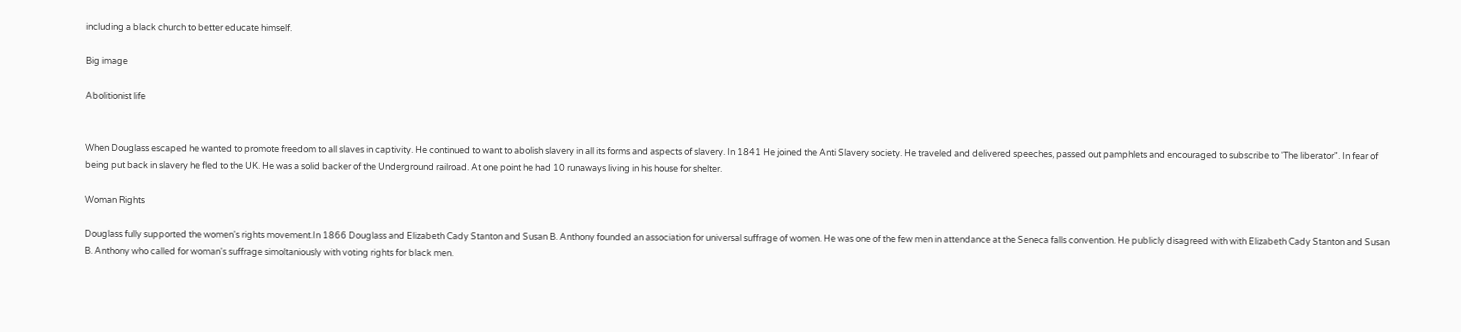including a black church to better educate himself.

Big image

Abolitionist life


When Douglass escaped he wanted to promote freedom to all slaves in captivity. He continued to want to abolish slavery in all its forms and aspects of slavery. In 1841 He joined the Anti Slavery society. He traveled and delivered speeches, passed out pamphlets and encouraged to subscribe to 'The liberator". In fear of being put back in slavery he fled to the UK. He was a solid backer of the Underground railroad. At one point he had 10 runaways living in his house for shelter.

Woman Rights

Douglass fully supported the women's rights movement.In 1866 Douglass and Elizabeth Cady Stanton and Susan B. Anthony founded an association for universal suffrage of women. He was one of the few men in attendance at the Seneca falls convention. He publicly disagreed with with Elizabeth Cady Stanton and Susan B. Anthony who called for woman's suffrage simoltaniously with voting rights for black men.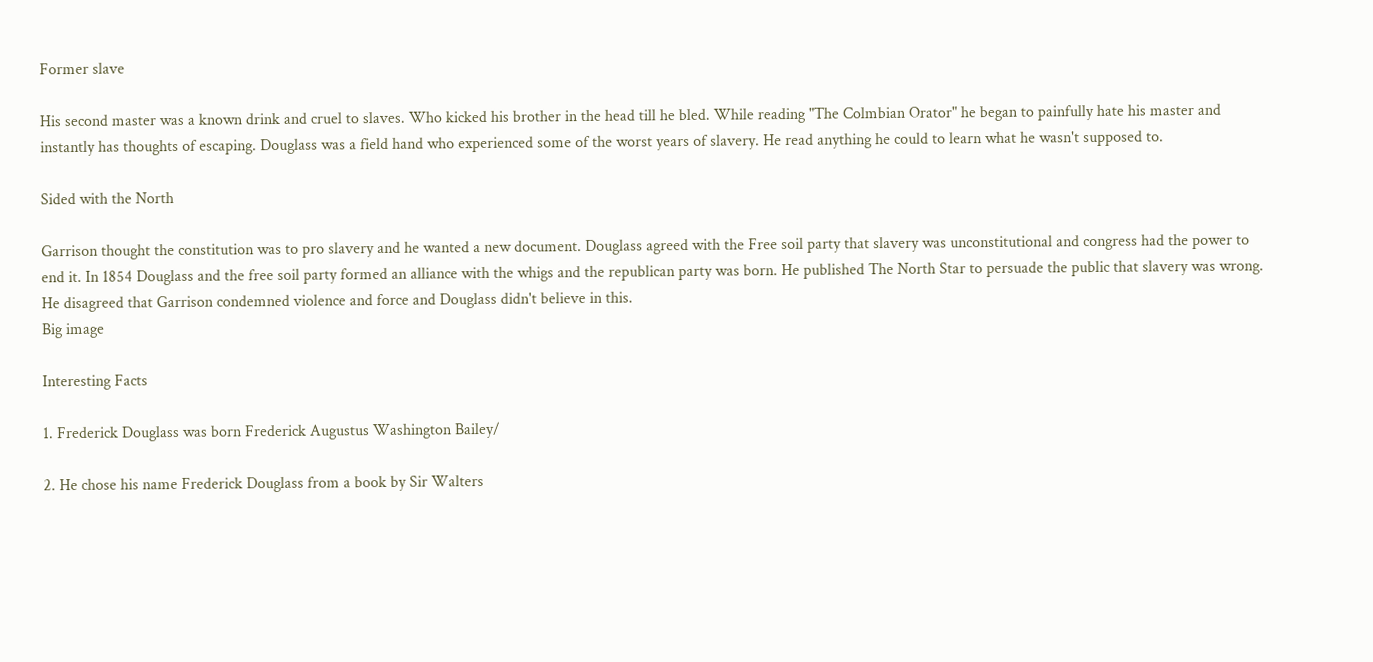Former slave

His second master was a known drink and cruel to slaves. Who kicked his brother in the head till he bled. While reading "The Colmbian Orator" he began to painfully hate his master and instantly has thoughts of escaping. Douglass was a field hand who experienced some of the worst years of slavery. He read anything he could to learn what he wasn't supposed to.

Sided with the North

Garrison thought the constitution was to pro slavery and he wanted a new document. Douglass agreed with the Free soil party that slavery was unconstitutional and congress had the power to end it. In 1854 Douglass and the free soil party formed an alliance with the whigs and the republican party was born. He published The North Star to persuade the public that slavery was wrong. He disagreed that Garrison condemned violence and force and Douglass didn't believe in this.
Big image

Interesting Facts

1. Frederick Douglass was born Frederick Augustus Washington Bailey/

2. He chose his name Frederick Douglass from a book by Sir Walters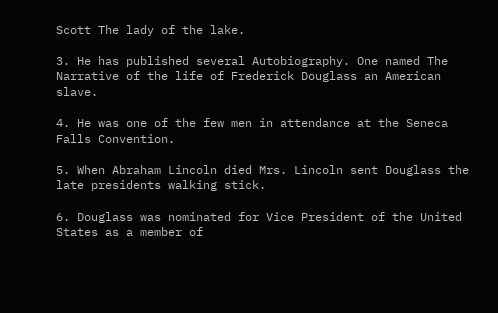Scott The lady of the lake.

3. He has published several Autobiography. One named The Narrative of the life of Frederick Douglass an American slave.

4. He was one of the few men in attendance at the Seneca Falls Convention.

5. When Abraham Lincoln died Mrs. Lincoln sent Douglass the late presidents walking stick.

6. Douglass was nominated for Vice President of the United States as a member of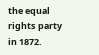the equal rights party in 1872.